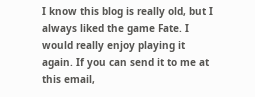I know this blog is really old, but I always liked the game Fate. I would really enjoy playing it again. If you can send it to me at this email,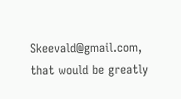Skeevald@gmail.com, that would be greatly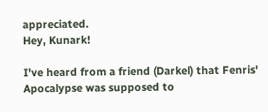appreciated.
Hey, Kunark!

I've heard from a friend (Darkel) that Fenris' Apocalypse was supposed to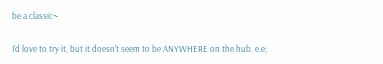be a classic~

I'd love to try it, but it doesn't seem to be ANYWHERE on the hub. e.e;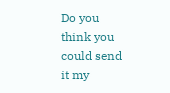Do you think you could send it my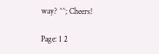way? ^^; Cheers!

Page: 1 2